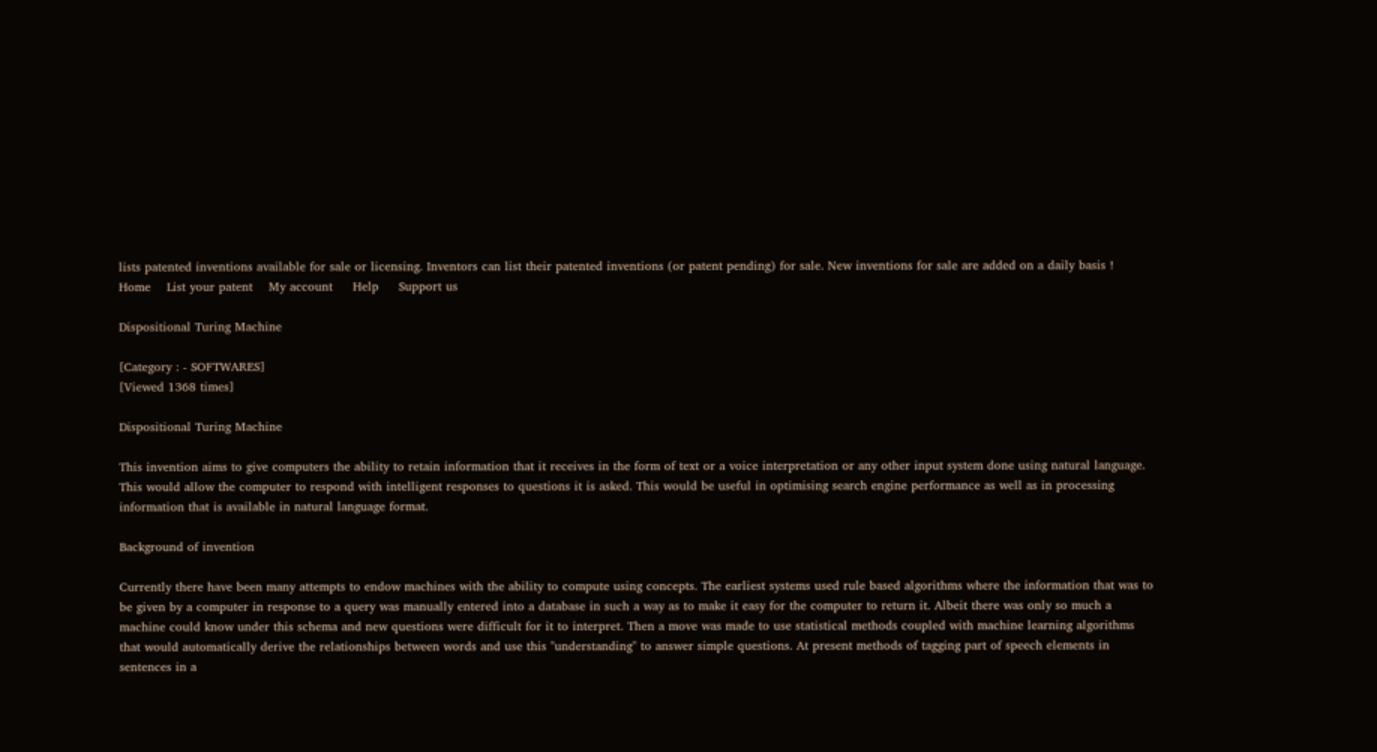lists patented inventions available for sale or licensing. Inventors can list their patented inventions (or patent pending) for sale. New inventions for sale are added on a daily basis !
Home    List your patent    My account     Help     Support us

Dispositional Turing Machine

[Category : - SOFTWARES]
[Viewed 1368 times]

Dispositional Turing Machine

This invention aims to give computers the ability to retain information that it receives in the form of text or a voice interpretation or any other input system done using natural language. This would allow the computer to respond with intelligent responses to questions it is asked. This would be useful in optimising search engine performance as well as in processing information that is available in natural language format.

Background of invention

Currently there have been many attempts to endow machines with the ability to compute using concepts. The earliest systems used rule based algorithms where the information that was to be given by a computer in response to a query was manually entered into a database in such a way as to make it easy for the computer to return it. Albeit there was only so much a machine could know under this schema and new questions were difficult for it to interpret. Then a move was made to use statistical methods coupled with machine learning algorithms that would automatically derive the relationships between words and use this "understanding" to answer simple questions. At present methods of tagging part of speech elements in sentences in a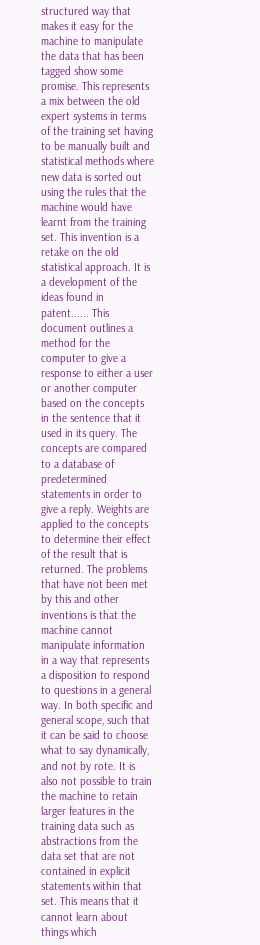structured way that makes it easy for the machine to manipulate the data that has been tagged show some promise. This represents a mix between the old expert systems in terms of the training set having to be manually built and statistical methods where new data is sorted out using the rules that the machine would have learnt from the training set. This invention is a retake on the old statistical approach. It is a development of the ideas found in patent...... This document outlines a method for the computer to give a response to either a user or another computer based on the concepts in the sentence that it used in its query. The concepts are compared to a database of predetermined statements in order to give a reply. Weights are applied to the concepts to determine their effect of the result that is returned. The problems that have not been met by this and other inventions is that the machine cannot manipulate information in a way that represents a disposition to respond to questions in a general way. In both specific and general scope, such that it can be said to choose what to say dynamically, and not by rote. It is also not possible to train the machine to retain larger features in the training data such as abstractions from the data set that are not contained in explicit statements within that set. This means that it cannot learn about things which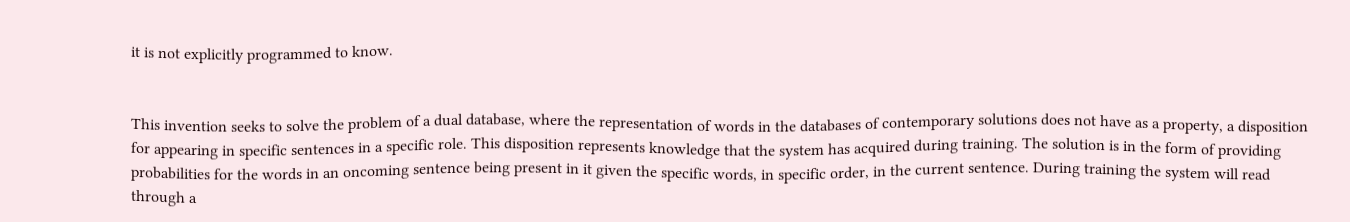it is not explicitly programmed to know.


This invention seeks to solve the problem of a dual database, where the representation of words in the databases of contemporary solutions does not have as a property, a disposition for appearing in specific sentences in a specific role. This disposition represents knowledge that the system has acquired during training. The solution is in the form of providing probabilities for the words in an oncoming sentence being present in it given the specific words, in specific order, in the current sentence. During training the system will read through a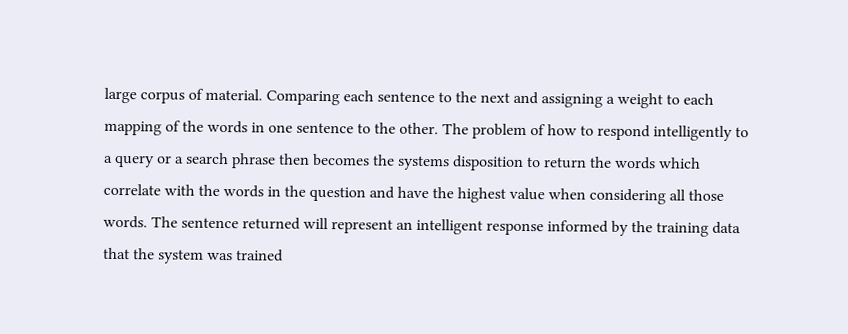large corpus of material. Comparing each sentence to the next and assigning a weight to each mapping of the words in one sentence to the other. The problem of how to respond intelligently to a query or a search phrase then becomes the systems disposition to return the words which correlate with the words in the question and have the highest value when considering all those words. The sentence returned will represent an intelligent response informed by the training data that the system was trained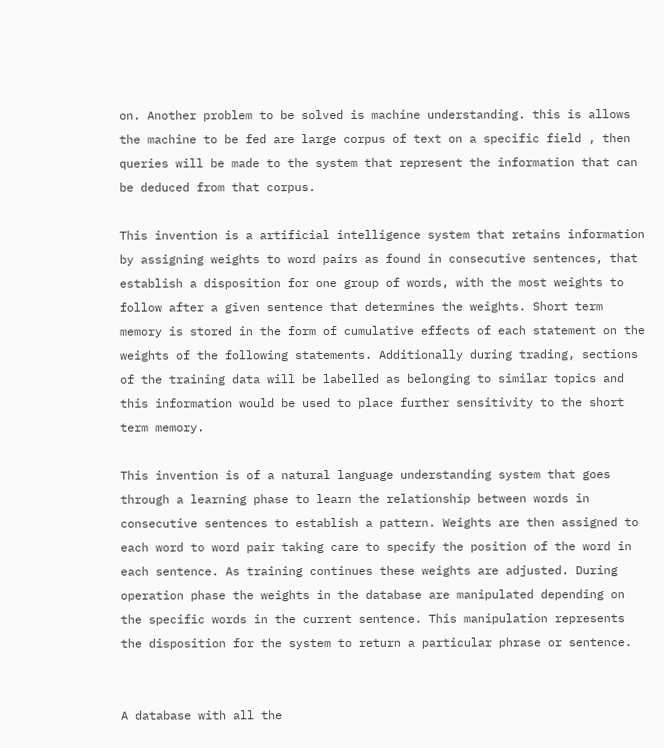on. Another problem to be solved is machine understanding. this is allows the machine to be fed are large corpus of text on a specific field , then queries will be made to the system that represent the information that can be deduced from that corpus.

This invention is a artificial intelligence system that retains information by assigning weights to word pairs as found in consecutive sentences, that establish a disposition for one group of words, with the most weights to follow after a given sentence that determines the weights. Short term memory is stored in the form of cumulative effects of each statement on the weights of the following statements. Additionally during trading, sections of the training data will be labelled as belonging to similar topics and this information would be used to place further sensitivity to the short term memory.

This invention is of a natural language understanding system that goes through a learning phase to learn the relationship between words in consecutive sentences to establish a pattern. Weights are then assigned to each word to word pair taking care to specify the position of the word in each sentence. As training continues these weights are adjusted. During operation phase the weights in the database are manipulated depending on the specific words in the current sentence. This manipulation represents the disposition for the system to return a particular phrase or sentence.


A database with all the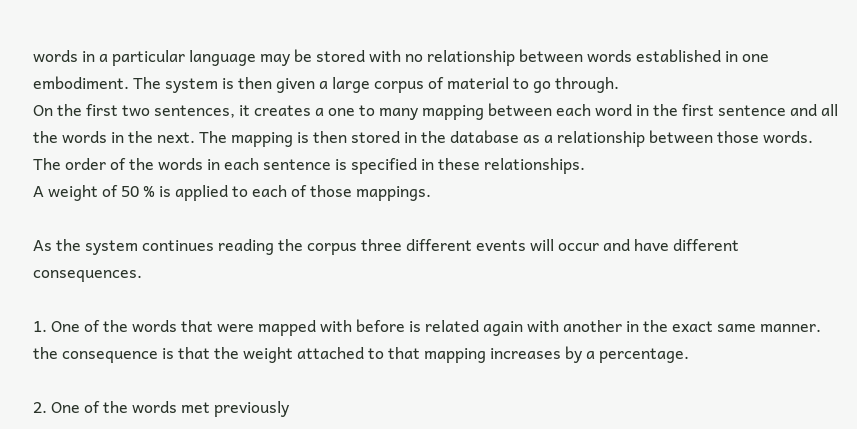words in a particular language may be stored with no relationship between words established in one embodiment. The system is then given a large corpus of material to go through.
On the first two sentences, it creates a one to many mapping between each word in the first sentence and all the words in the next. The mapping is then stored in the database as a relationship between those words.
The order of the words in each sentence is specified in these relationships.
A weight of 50 % is applied to each of those mappings.

As the system continues reading the corpus three different events will occur and have different consequences.

1. One of the words that were mapped with before is related again with another in the exact same manner.
the consequence is that the weight attached to that mapping increases by a percentage.

2. One of the words met previously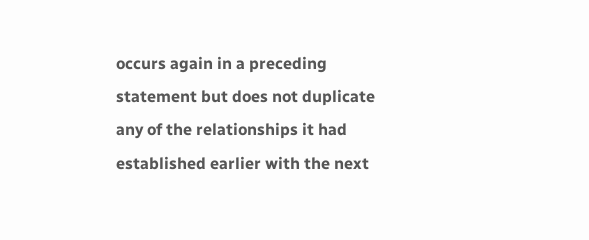occurs again in a preceding statement but does not duplicate any of the relationships it had established earlier with the next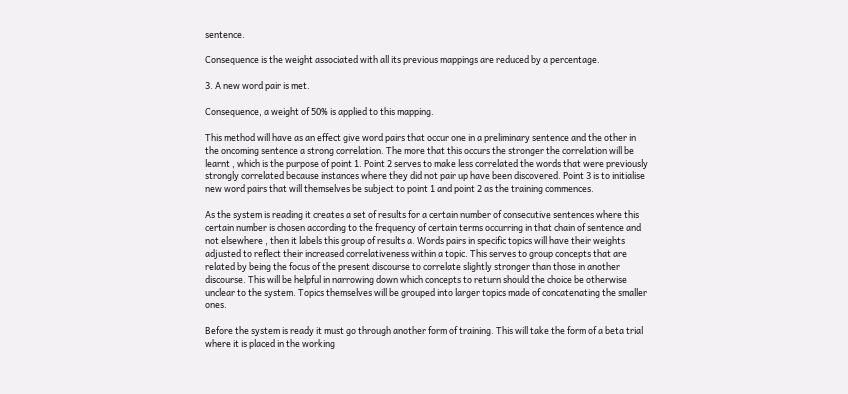sentence.

Consequence is the weight associated with all its previous mappings are reduced by a percentage.

3. A new word pair is met.

Consequence, a weight of 50% is applied to this mapping.

This method will have as an effect give word pairs that occur one in a preliminary sentence and the other in the oncoming sentence a strong correlation. The more that this occurs the stronger the correlation will be learnt , which is the purpose of point 1. Point 2 serves to make less correlated the words that were previously strongly correlated because instances where they did not pair up have been discovered. Point 3 is to initialise new word pairs that will themselves be subject to point 1 and point 2 as the training commences.

As the system is reading it creates a set of results for a certain number of consecutive sentences where this certain number is chosen according to the frequency of certain terms occurring in that chain of sentence and not elsewhere , then it labels this group of results a. Words pairs in specific topics will have their weights adjusted to reflect their increased correlativeness within a topic. This serves to group concepts that are related by being the focus of the present discourse to correlate slightly stronger than those in another discourse. This will be helpful in narrowing down which concepts to return should the choice be otherwise unclear to the system. Topics themselves will be grouped into larger topics made of concatenating the smaller ones.

Before the system is ready it must go through another form of training. This will take the form of a beta trial where it is placed in the working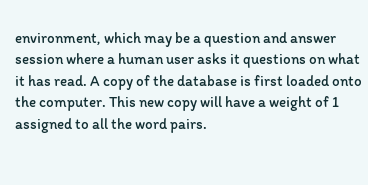environment, which may be a question and answer session where a human user asks it questions on what it has read. A copy of the database is first loaded onto the computer. This new copy will have a weight of 1 assigned to all the word pairs.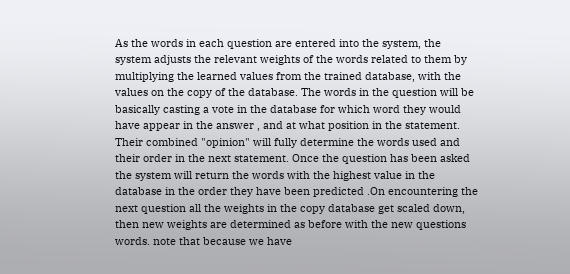As the words in each question are entered into the system, the system adjusts the relevant weights of the words related to them by multiplying the learned values from the trained database, with the values on the copy of the database. The words in the question will be basically casting a vote in the database for which word they would have appear in the answer , and at what position in the statement. Their combined "opinion" will fully determine the words used and their order in the next statement. Once the question has been asked the system will return the words with the highest value in the database in the order they have been predicted .On encountering the next question all the weights in the copy database get scaled down, then new weights are determined as before with the new questions words. note that because we have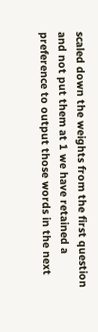scaled down the weights from the first question and not put them at 1 we have retained a preference to output those words in the next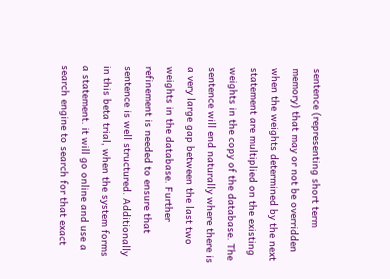sentence (representing short term memory) that may or not be overridden when the weights determined by the next statement are multiplied on the existing weights in the copy of the database. The sentence will end naturally where there is a very large gap between the last two weights in the database. Further refinement is needed to ensure that sentence is well structured. Additionally in this beta trial, when the system forms a statement. it will go online and use a search engine to search for that exact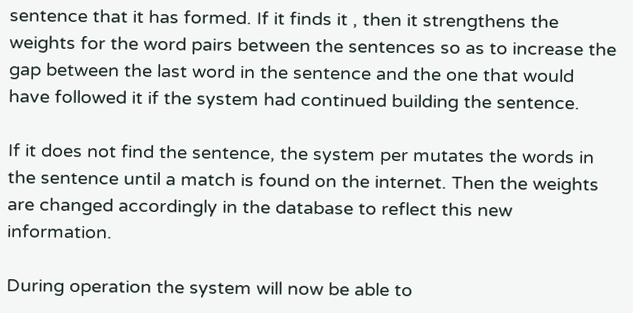sentence that it has formed. If it finds it , then it strengthens the weights for the word pairs between the sentences so as to increase the gap between the last word in the sentence and the one that would have followed it if the system had continued building the sentence.

If it does not find the sentence, the system per mutates the words in the sentence until a match is found on the internet. Then the weights are changed accordingly in the database to reflect this new information.

During operation the system will now be able to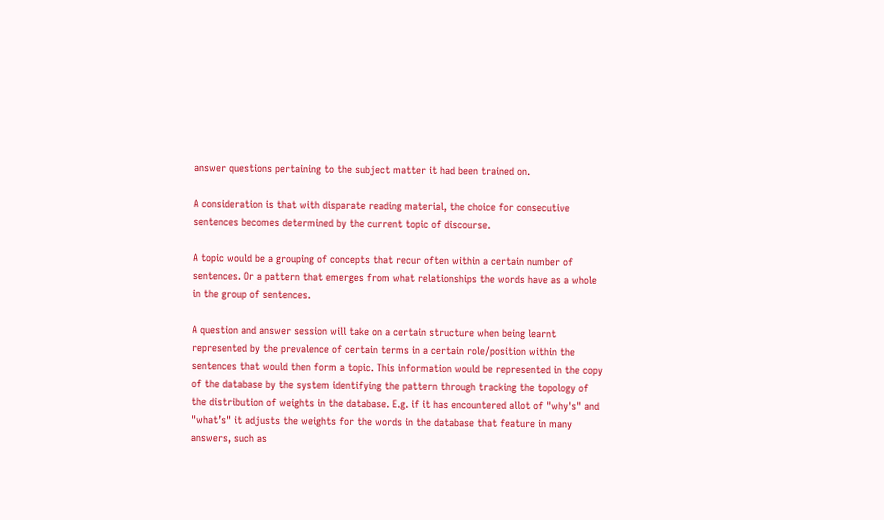answer questions pertaining to the subject matter it had been trained on.

A consideration is that with disparate reading material, the choice for consecutive sentences becomes determined by the current topic of discourse.

A topic would be a grouping of concepts that recur often within a certain number of sentences. Or a pattern that emerges from what relationships the words have as a whole in the group of sentences.

A question and answer session will take on a certain structure when being learnt represented by the prevalence of certain terms in a certain role/position within the sentences that would then form a topic. This information would be represented in the copy of the database by the system identifying the pattern through tracking the topology of the distribution of weights in the database. E.g. if it has encountered allot of "why's" and "what’s" it adjusts the weights for the words in the database that feature in many answers, such as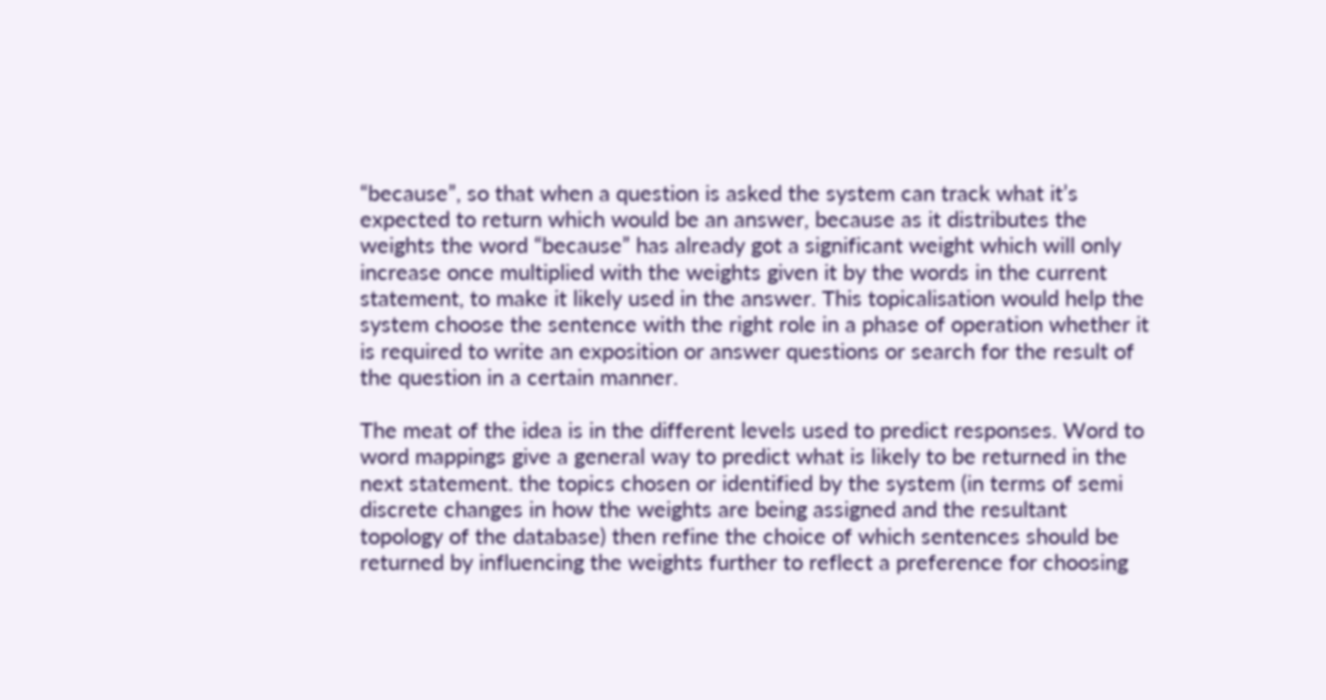“because”, so that when a question is asked the system can track what it’s expected to return which would be an answer, because as it distributes the weights the word “because” has already got a significant weight which will only increase once multiplied with the weights given it by the words in the current statement, to make it likely used in the answer. This topicalisation would help the system choose the sentence with the right role in a phase of operation whether it is required to write an exposition or answer questions or search for the result of the question in a certain manner.

The meat of the idea is in the different levels used to predict responses. Word to word mappings give a general way to predict what is likely to be returned in the next statement. the topics chosen or identified by the system (in terms of semi discrete changes in how the weights are being assigned and the resultant topology of the database) then refine the choice of which sentences should be returned by influencing the weights further to reflect a preference for choosing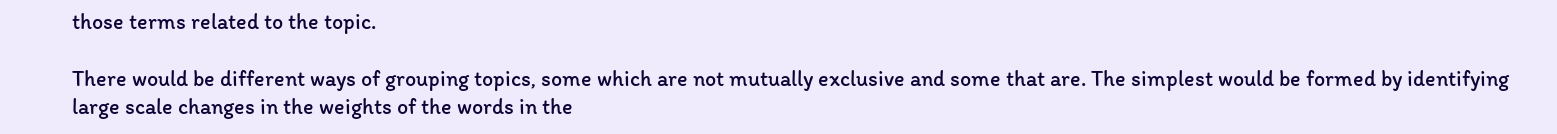those terms related to the topic.

There would be different ways of grouping topics, some which are not mutually exclusive and some that are. The simplest would be formed by identifying large scale changes in the weights of the words in the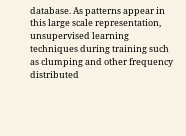database. As patterns appear in this large scale representation, unsupervised learning techniques during training such as clumping and other frequency distributed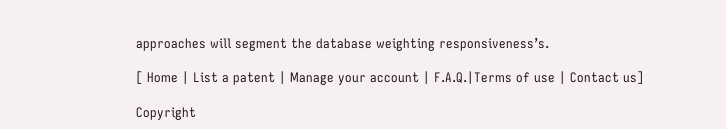approaches will segment the database weighting responsiveness’s.

[ Home | List a patent | Manage your account | F.A.Q.|Terms of use | Contact us]

Copyright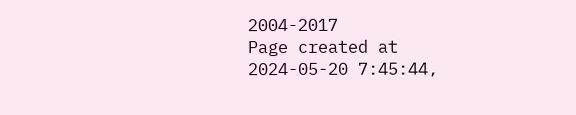2004-2017
Page created at 2024-05-20 7:45:44,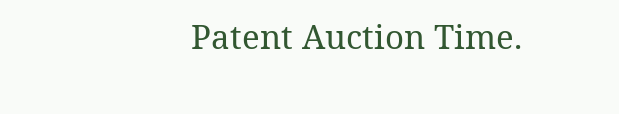Patent Auction Time.